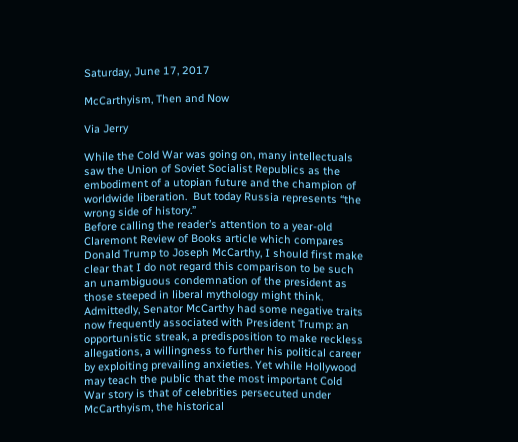Saturday, June 17, 2017

McCarthyism, Then and Now

Via Jerry

While the Cold War was going on, many intellectuals saw the Union of Soviet Socialist Republics as the embodiment of a utopian future and the champion of worldwide liberation.  But today Russia represents “the wrong side of history.”
Before calling the reader’s attention to a year-old Claremont Review of Books article which compares Donald Trump to Joseph McCarthy, I should first make clear that I do not regard this comparison to be such an unambiguous condemnation of the president as those steeped in liberal mythology might think. Admittedly, Senator McCarthy had some negative traits now frequently associated with President Trump: an opportunistic streak, a predisposition to make reckless allegations, a willingness to further his political career by exploiting prevailing anxieties. Yet while Hollywood may teach the public that the most important Cold War story is that of celebrities persecuted under McCarthyism, the historical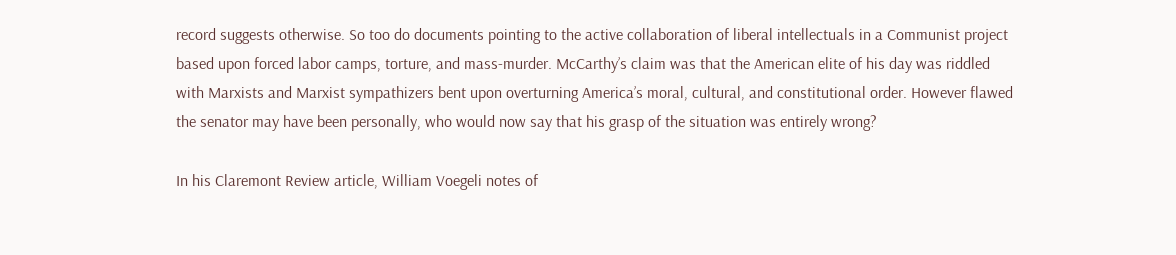record suggests otherwise. So too do documents pointing to the active collaboration of liberal intellectuals in a Communist project based upon forced labor camps, torture, and mass-murder. McCarthy’s claim was that the American elite of his day was riddled with Marxists and Marxist sympathizers bent upon overturning America’s moral, cultural, and constitutional order. However flawed the senator may have been personally, who would now say that his grasp of the situation was entirely wrong?

In his Claremont Review article, William Voegeli notes of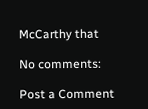McCarthy that

No comments:

Post a Comment